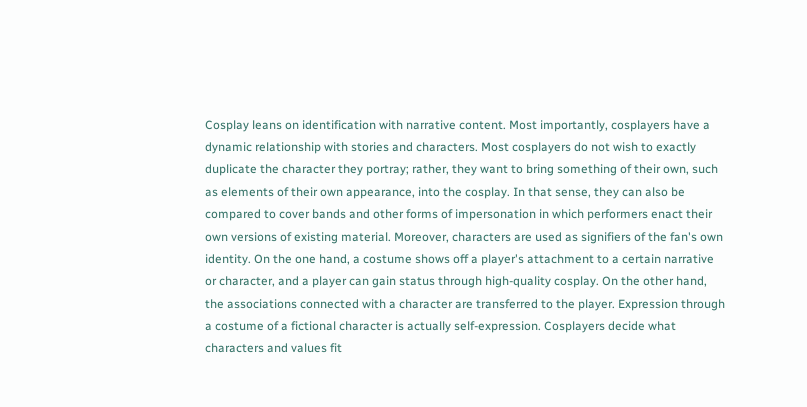Cosplay leans on identification with narrative content. Most importantly, cosplayers have a dynamic relationship with stories and characters. Most cosplayers do not wish to exactly duplicate the character they portray; rather, they want to bring something of their own, such as elements of their own appearance, into the cosplay. In that sense, they can also be compared to cover bands and other forms of impersonation in which performers enact their own versions of existing material. Moreover, characters are used as signifiers of the fan's own identity. On the one hand, a costume shows off a player's attachment to a certain narrative or character, and a player can gain status through high-quality cosplay. On the other hand, the associations connected with a character are transferred to the player. Expression through a costume of a fictional character is actually self-expression. Cosplayers decide what characters and values fit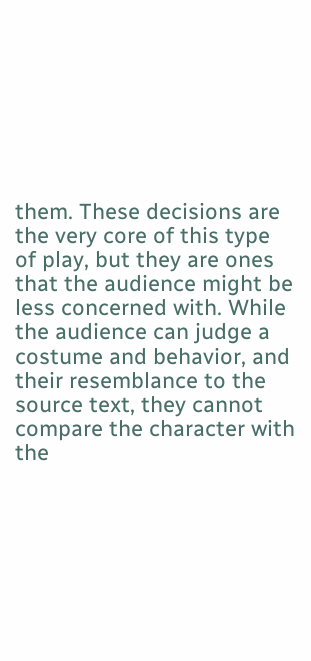them. These decisions are the very core of this type of play, but they are ones that the audience might be less concerned with. While the audience can judge a costume and behavior, and their resemblance to the source text, they cannot compare the character with the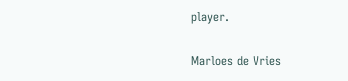player.

Marloes de Vries